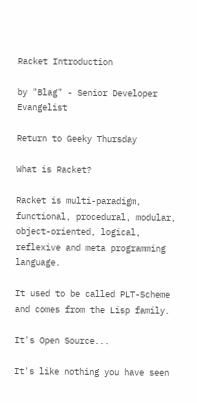Racket Introduction

by "Blag" - Senior Developer Evangelist

Return to Geeky Thursday

What is Racket?

Racket is multi-paradigm, functional, procedural, modular, object-oriented, logical, reflexive and meta programming language.

It used to be called PLT-Scheme and comes from the Lisp family.

It's Open Source...

It's like nothing you have seen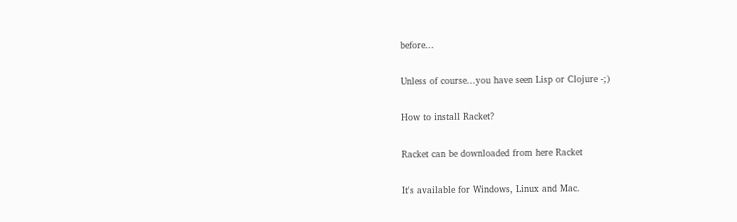before...

Unless of course...you have seen Lisp or Clojure -;)

How to install Racket?

Racket can be downloaded from here Racket

It's available for Windows, Linux and Mac.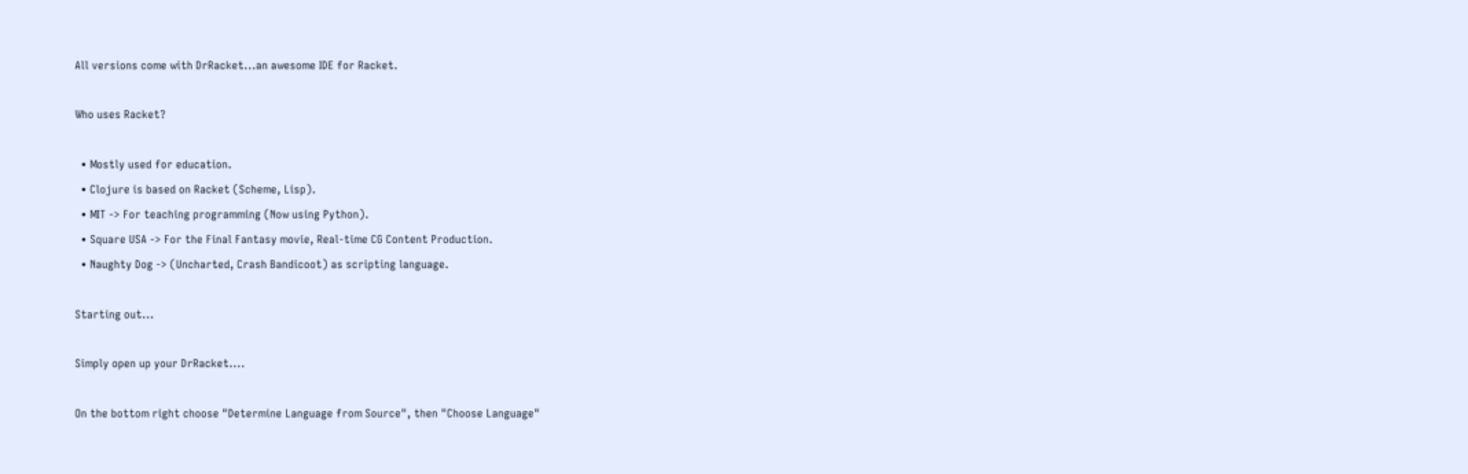All versions come with DrRacket...an awesome IDE for Racket.

Who uses Racket?

  • Mostly used for education.
  • Clojure is based on Racket (Scheme, Lisp).
  • MIT -> For teaching programming (Now using Python).
  • Square USA -> For the Final Fantasy movie, Real-time CG Content Production.
  • Naughty Dog -> (Uncharted, Crash Bandicoot) as scripting language.

Starting out...

Simply open up your DrRacket....

On the bottom right choose "Determine Language from Source", then "Choose Language"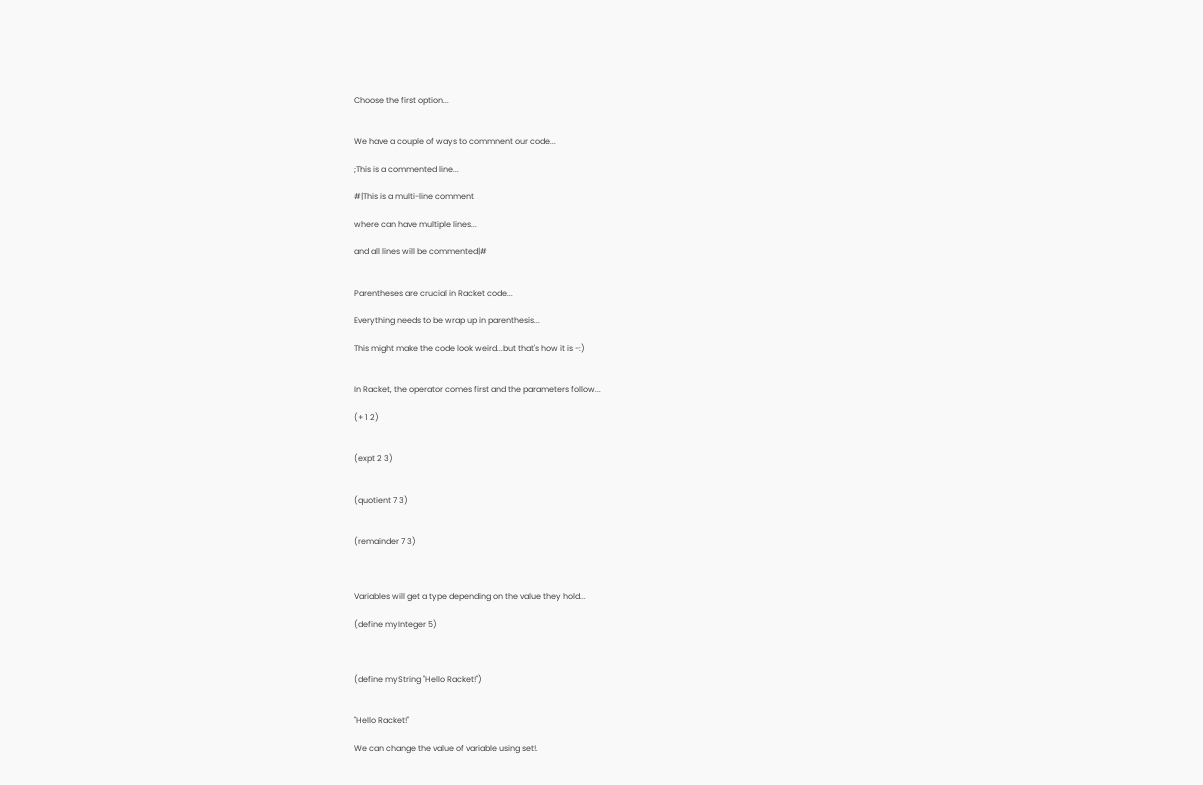Choose the first option...


We have a couple of ways to commnent our code...

;This is a commented line...

#|This is a multi-line comment

where can have multiple lines...

and all lines will be commented|#


Parentheses are crucial in Racket code...

Everything needs to be wrap up in parenthesis...

This might make the code look weird...but that's how it is -:)


In Racket, the operator comes first and the parameters follow...

(+ 1 2)


(expt 2 3)


(quotient 7 3)


(remainder 7 3)



Variables will get a type depending on the value they hold...

(define myInteger 5)



(define myString "Hello Racket!")


"Hello Racket!"

We can change the value of variable using set!.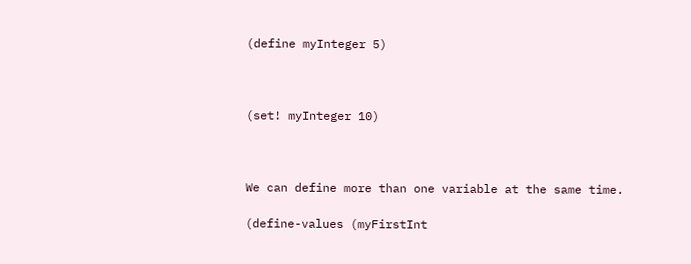(define myInteger 5)



(set! myInteger 10)



We can define more than one variable at the same time.

(define-values (myFirstInt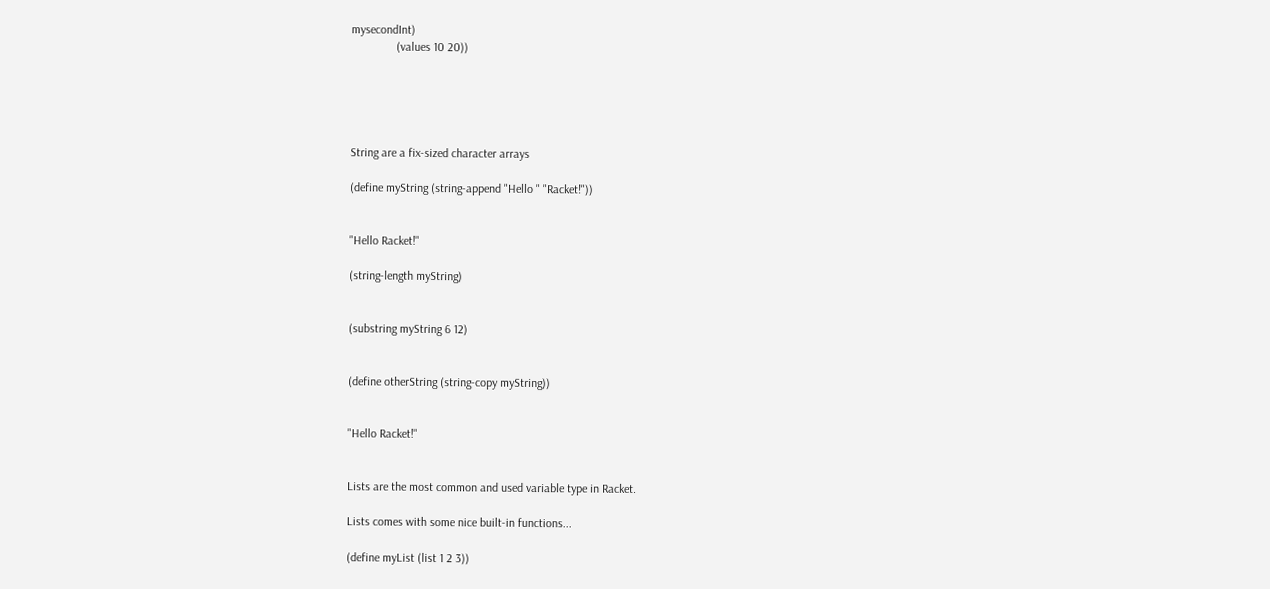mysecondInt)
               (values 10 20))





String are a fix-sized character arrays

(define myString (string-append "Hello " "Racket!"))


"Hello Racket!"

(string-length myString)


(substring myString 6 12)


(define otherString (string-copy myString))


"Hello Racket!"


Lists are the most common and used variable type in Racket.

Lists comes with some nice built-in functions...

(define myList (list 1 2 3))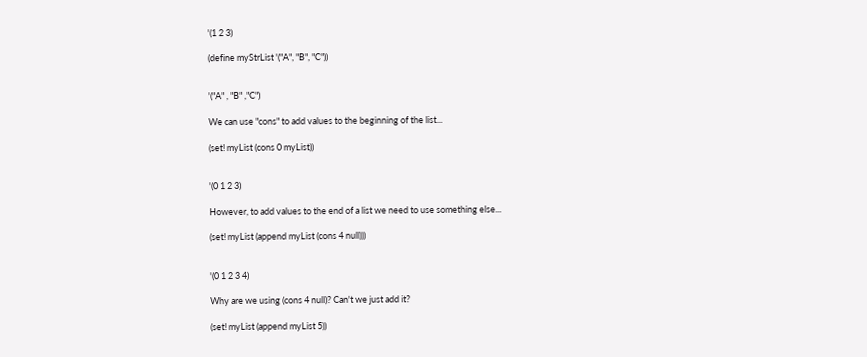'(1 2 3)

(define myStrList '("A", "B", "C"))


'("A" , "B" ,"C")

We can use "cons" to add values to the beginning of the list...

(set! myList (cons 0 myList))


'(0 1 2 3)

However, to add values to the end of a list we need to use something else...

(set! myList (append myList (cons 4 null)))


'(0 1 2 3 4)

Why are we using (cons 4 null)? Can't we just add it?

(set! myList (append myList 5))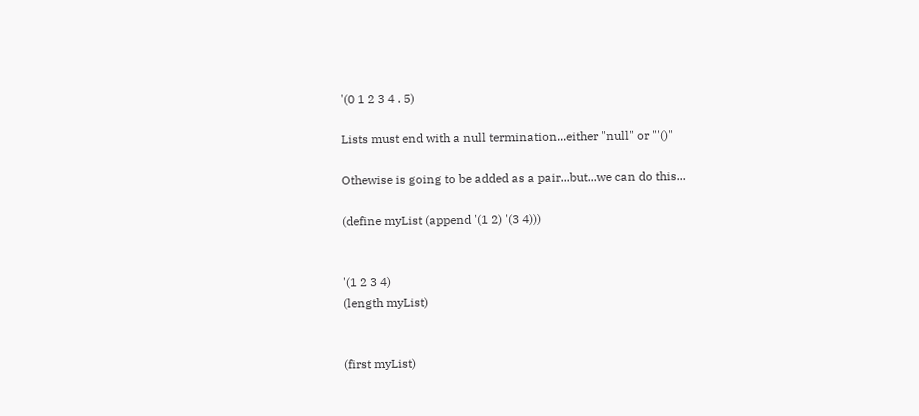'(0 1 2 3 4 . 5)

Lists must end with a null termination...either "null" or "'()"

Othewise is going to be added as a pair...but...we can do this...

(define myList (append '(1 2) '(3 4)))


'(1 2 3 4)
(length myList)


(first myList)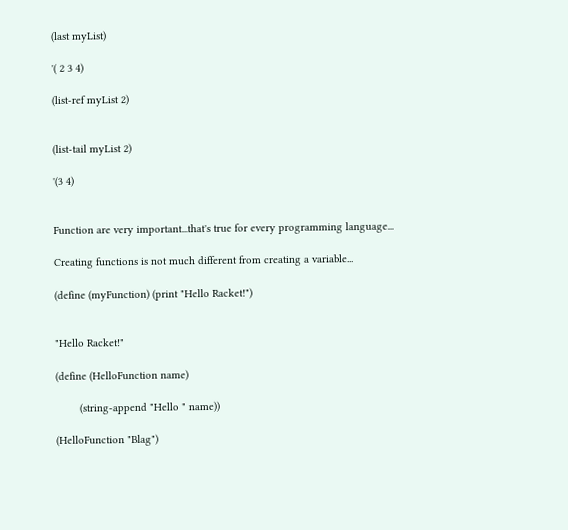(last myList)

'( 2 3 4)

(list-ref myList 2)


(list-tail myList 2)

'(3 4)


Function are very important...that's true for every programming language...

Creating functions is not much different from creating a variable...

(define (myFunction) (print "Hello Racket!")


"Hello Racket!"

(define (HelloFunction name)

        (string-append "Hello " name))

(HelloFunction "Blag")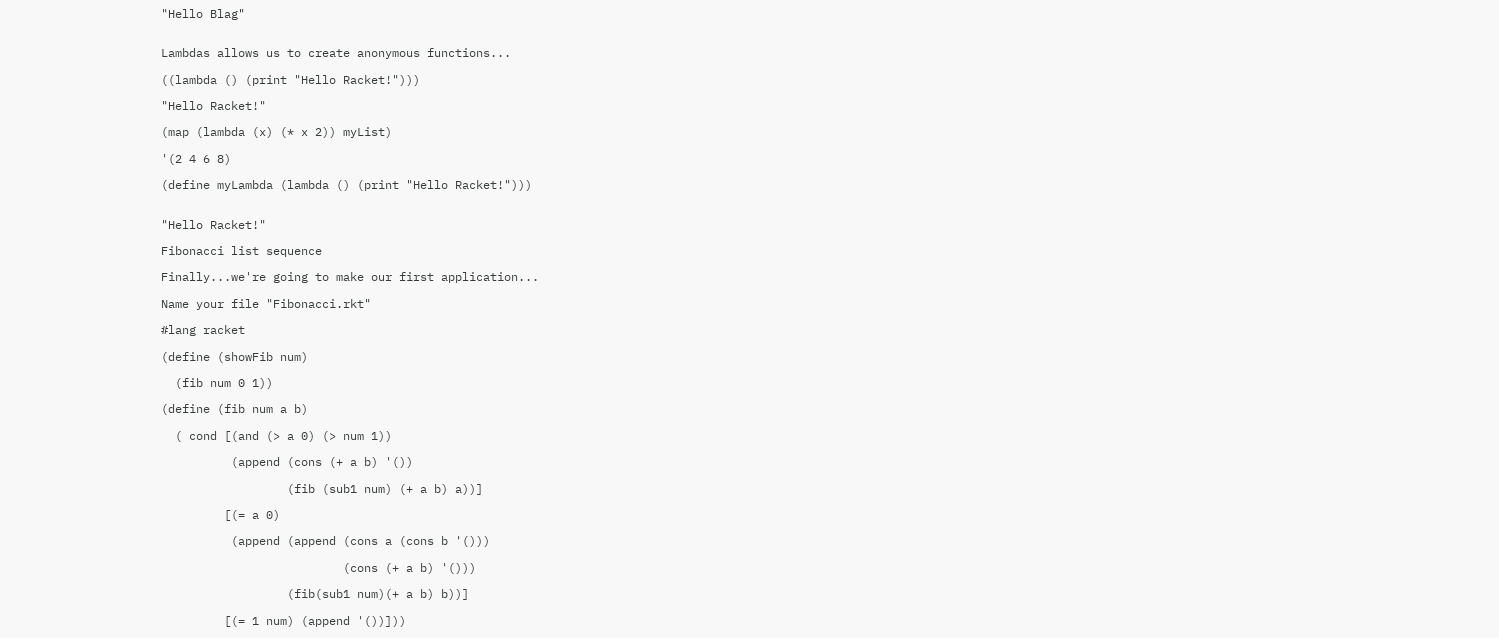"Hello Blag"


Lambdas allows us to create anonymous functions...

((lambda () (print "Hello Racket!")))

"Hello Racket!"

(map (lambda (x) (* x 2)) myList)

'(2 4 6 8)

(define myLambda (lambda () (print "Hello Racket!")))


"Hello Racket!"

Fibonacci list sequence

Finally...we're going to make our first application...

Name your file "Fibonacci.rkt"

#lang racket

(define (showFib num)

  (fib num 0 1))

(define (fib num a b)

  ( cond [(and (> a 0) (> num 1))

          (append (cons (+ a b) '())

                  (fib (sub1 num) (+ a b) a))]

         [(= a 0)

          (append (append (cons a (cons b '()))

                          (cons (+ a b) '()))

                  (fib(sub1 num)(+ a b) b))]

         [(= 1 num) (append '())]))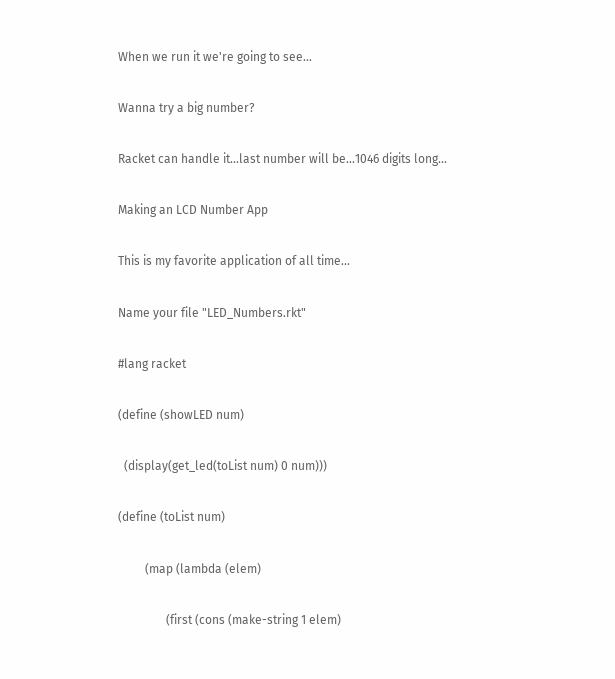When we run it we're going to see...

Wanna try a big number?

Racket can handle it...last number will be...1046 digits long...

Making an LCD Number App

This is my favorite application of all time...

Name your file "LED_Numbers.rkt"

#lang racket

(define (showLED num)

  (display(get_led(toList num) 0 num)))

(define (toList num)

         (map (lambda (elem)

                (first (cons (make-string 1 elem)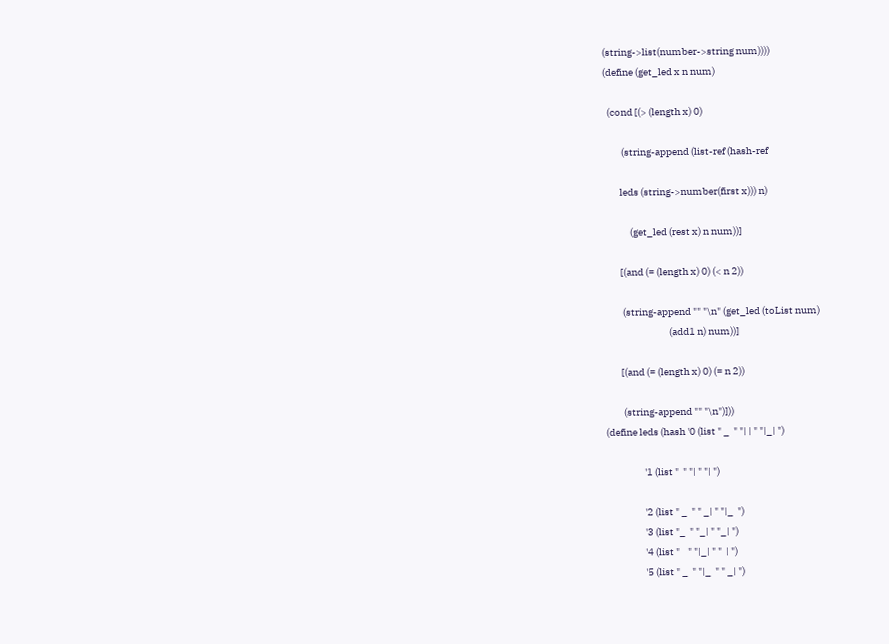(string->list(number->string num))))
(define (get_led x n num)

  (cond [(> (length x) 0)

         (string-append (list-ref (hash-ref

        leds (string->number(first x))) n)

             (get_led (rest x) n num))]

        [(and (= (length x) 0) (< n 2))

         (string-append "" "\n" (get_led (toList num)
                                (add1 n) num))]

        [(and (= (length x) 0) (= n 2))

         (string-append "" "\n")]))
(define leds (hash '0 (list " _  " "| | " "|_| ")

                   '1 (list "  " "| " "| ")

                   '2 (list " _  " " _| " "|_  ")
                   '3 (list "_  " "_| " "_| ")
                   '4 (list "    " "|_| " "  | ")
                   '5 (list " _  " "|_  " " _| ")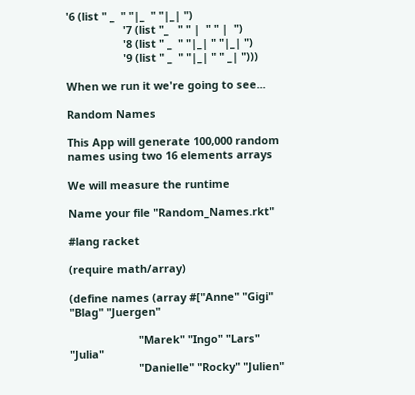'6 (list " _  " "|_  " "|_| ")
                   '7 (list "_   " " |  " " |  ")
                   '8 (list " _  " "|_| " "|_| ")
                   '9 (list " _  " "|_| " " _| ")))

When we run it we're going to see...

Random Names

This App will generate 100,000 random names using two 16 elements arrays

We will measure the runtime

Name your file "Random_Names.rkt"

#lang racket

(require math/array)

(define names (array #["Anne" "Gigi" "Blag" "Juergen"

                       "Marek" "Ingo" "Lars" "Julia"
                       "Danielle" "Rocky" "Julien"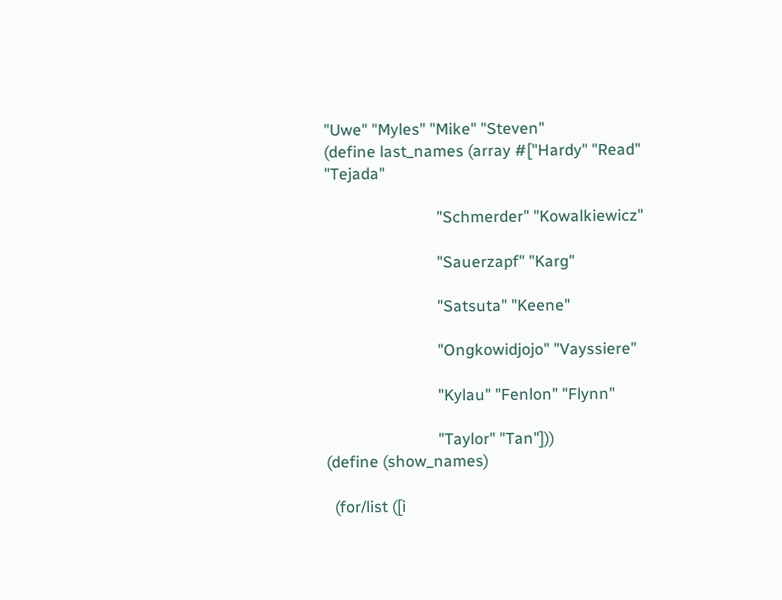"Uwe" "Myles" "Mike" "Steven"
(define last_names (array #["Hardy" "Read" "Tejada"

                            "Schmerder" "Kowalkiewicz"

                            "Sauerzapf" "Karg"

                            "Satsuta" "Keene"

                            "Ongkowidjojo" "Vayssiere"

                            "Kylau" "Fenlon" "Flynn"

                            "Taylor" "Tan"]))
(define (show_names)

  (for/list ([i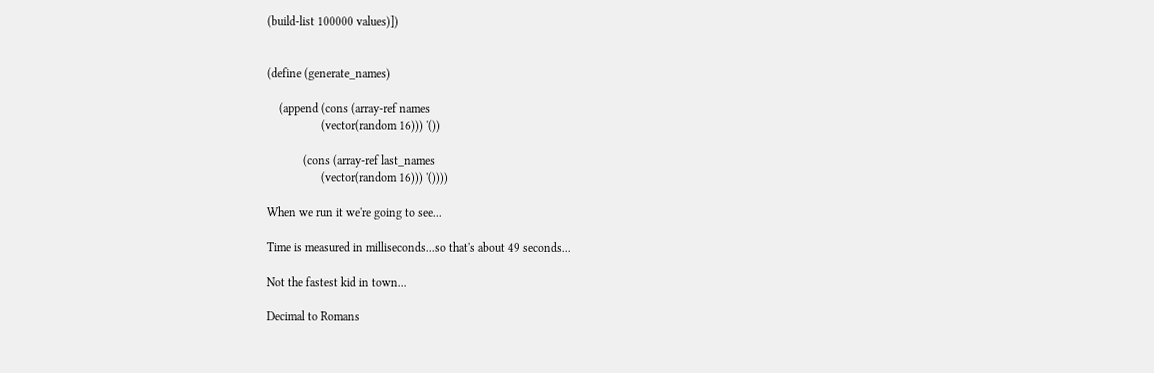(build-list 100000 values)])


(define (generate_names)

    (append (cons (array-ref names
                  (vector(random 16))) '())

            (cons (array-ref last_names
                  (vector(random 16))) '())))

When we run it we're going to see...

Time is measured in milliseconds...so that's about 49 seconds...

Not the fastest kid in town...

Decimal to Romans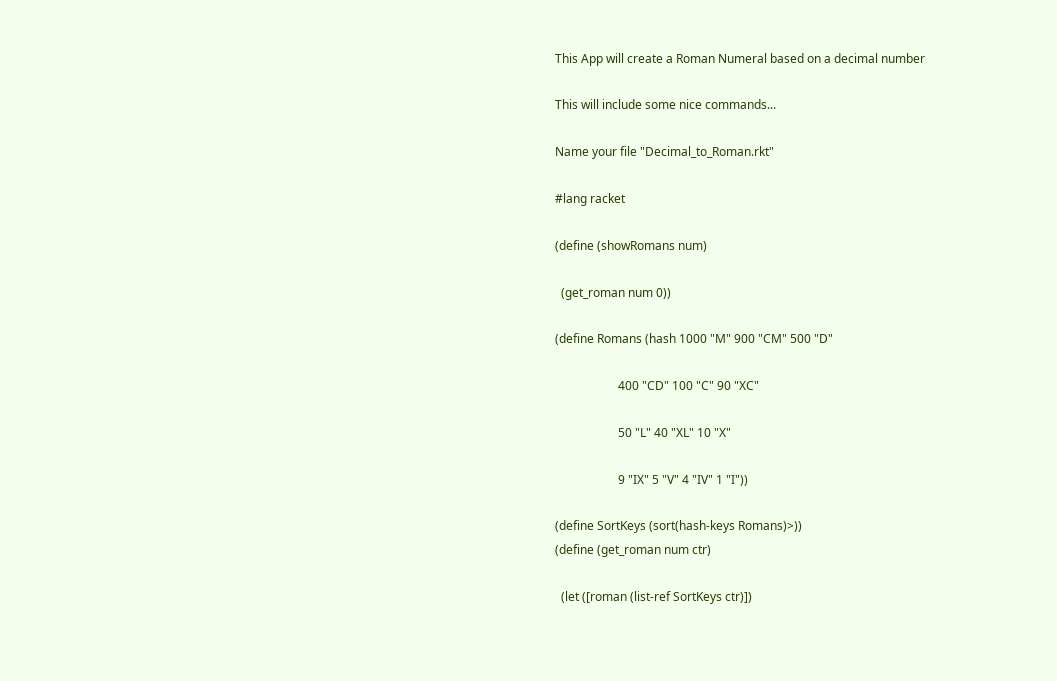This App will create a Roman Numeral based on a decimal number

This will include some nice commands...

Name your file "Decimal_to_Roman.rkt"

#lang racket

(define (showRomans num)

  (get_roman num 0))

(define Romans (hash 1000 "M" 900 "CM" 500 "D"

                     400 "CD" 100 "C" 90 "XC"

                     50 "L" 40 "XL" 10 "X"

                     9 "IX" 5 "V" 4 "IV" 1 "I"))

(define SortKeys (sort(hash-keys Romans)>))
(define (get_roman num ctr)

  (let ([roman (list-ref SortKeys ctr)])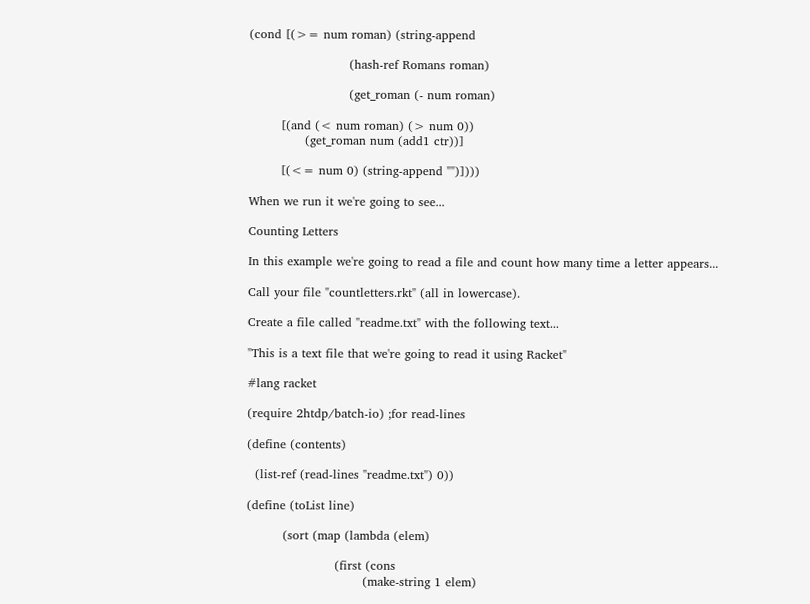(cond [(>= num roman) (string-append

                         (hash-ref Romans roman)

                         (get_roman (- num roman)

        [(and (< num roman) (> num 0))
              (get_roman num (add1 ctr))]

        [(<= num 0) (string-append "")])))

When we run it we're going to see...

Counting Letters

In this example we're going to read a file and count how many time a letter appears...

Call your file "countletters.rkt" (all in lowercase).

Create a file called "readme.txt" with the following text...

"This is a text file that we're going to read it using Racket"

#lang racket

(require 2htdp/batch-io) ;for read-lines

(define (contents)

  (list-ref (read-lines "readme.txt") 0))

(define (toList line)

         (sort (map (lambda (elem)

                      (first (cons
                             (make-string 1 elem)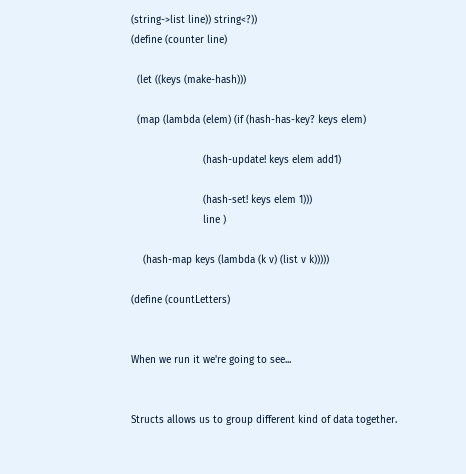(string->list line)) string<?))
(define (counter line)

  (let ((keys (make-hash)))

  (map (lambda (elem) (if (hash-has-key? keys elem)

                        (hash-update! keys elem add1)

                        (hash-set! keys elem 1)))
                        line )

    (hash-map keys (lambda (k v) (list v k)))))

(define (countLetters)


When we run it we're going to see...


Structs allows us to group different kind of data together.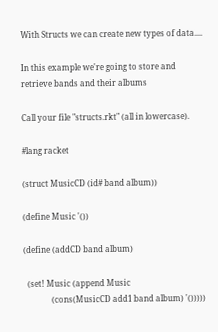With Structs we can create new types of data....

In this example we're going to store and retrieve bands and their albums

Call your file "structs.rkt" (all in lowercase).

#lang racket

(struct MusicCD (id# band album))

(define Music '())

(define (addCD band album)

  (set! Music (append Music
              (cons(MusicCD add1 band album) '()))))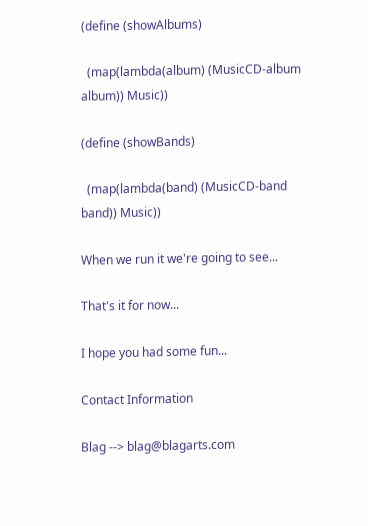(define (showAlbums)

  (map(lambda(album) (MusicCD-album album)) Music))

(define (showBands)

  (map(lambda(band) (MusicCD-band band)) Music))

When we run it we're going to see...

That's it for now...

I hope you had some fun...

Contact Information

Blag --> blag@blagarts.com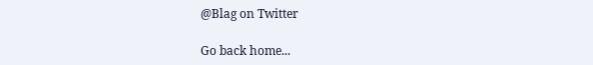@Blag on Twitter

Go back home...